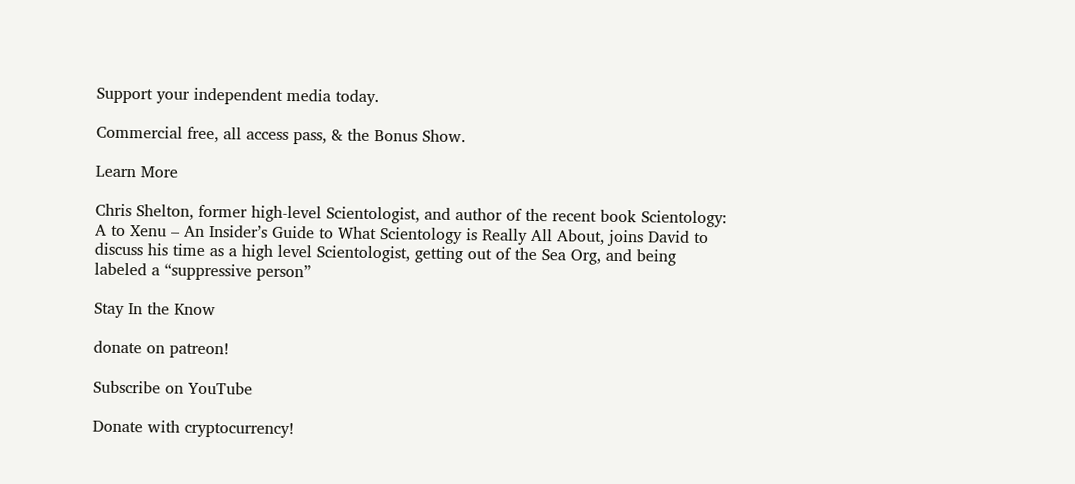Support your independent media today.

Commercial free, all access pass, & the Bonus Show.

Learn More

Chris Shelton, former high-level Scientologist, and author of the recent book Scientology: A to Xenu – An Insider’s Guide to What Scientology is Really All About, joins David to discuss his time as a high level Scientologist, getting out of the Sea Org, and being labeled a “suppressive person”

Stay In the Know

donate on patreon!

Subscribe on YouTube

Donate with cryptocurrency!